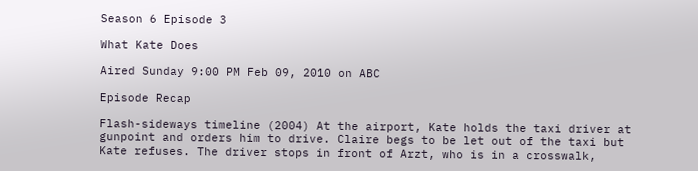Season 6 Episode 3

What Kate Does

Aired Sunday 9:00 PM Feb 09, 2010 on ABC

Episode Recap

Flash-sideways timeline (2004) At the airport, Kate holds the taxi driver at gunpoint and orders him to drive. Claire begs to be let out of the taxi but Kate refuses. The driver stops in front of Arzt, who is in a crosswalk,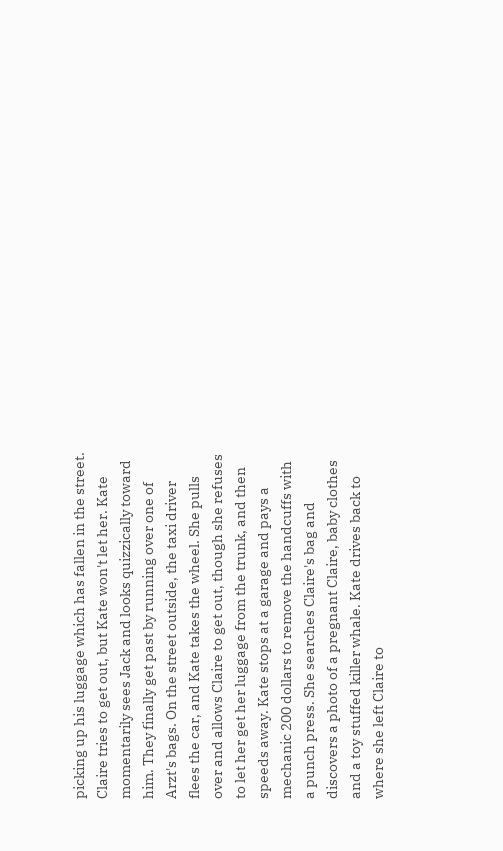picking up his luggage which has fallen in the street. Claire tries to get out, but Kate won't let her. Kate momentarily sees Jack and looks quizzically toward him. They finally get past by running over one of Arzt's bags. On the street outside, the taxi driver flees the car, and Kate takes the wheel. She pulls over and allows Claire to get out, though she refuses to let her get her luggage from the trunk, and then speeds away. Kate stops at a garage and pays a mechanic 200 dollars to remove the handcuffs with a punch press. She searches Claire's bag and discovers a photo of a pregnant Claire, baby clothes and a toy stuffed killer whale. Kate drives back to where she left Claire to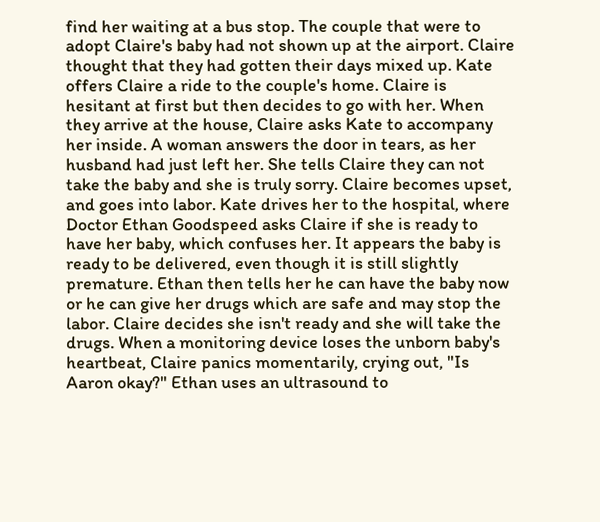find her waiting at a bus stop. The couple that were to adopt Claire's baby had not shown up at the airport. Claire thought that they had gotten their days mixed up. Kate offers Claire a ride to the couple's home. Claire is hesitant at first but then decides to go with her. When they arrive at the house, Claire asks Kate to accompany her inside. A woman answers the door in tears, as her husband had just left her. She tells Claire they can not take the baby and she is truly sorry. Claire becomes upset, and goes into labor. Kate drives her to the hospital, where Doctor Ethan Goodspeed asks Claire if she is ready to have her baby, which confuses her. It appears the baby is ready to be delivered, even though it is still slightly premature. Ethan then tells her he can have the baby now or he can give her drugs which are safe and may stop the labor. Claire decides she isn't ready and she will take the drugs. When a monitoring device loses the unborn baby's heartbeat, Claire panics momentarily, crying out, "Is Aaron okay?" Ethan uses an ultrasound to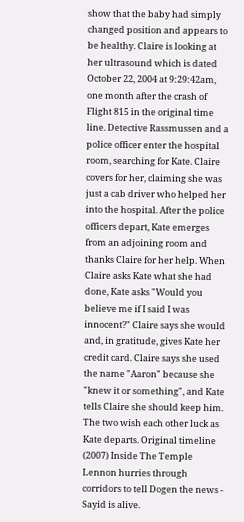show that the baby had simply changed position and appears to be healthy. Claire is looking at her ultrasound which is dated October 22, 2004 at 9:29:42am, one month after the crash of Flight 815 in the original time line. Detective Rassmussen and a police officer enter the hospital room, searching for Kate. Claire covers for her, claiming she was just a cab driver who helped her into the hospital. After the police officers depart, Kate emerges from an adjoining room and thanks Claire for her help. When Claire asks Kate what she had done, Kate asks "Would you believe me if I said I was innocent?" Claire says she would and, in gratitude, gives Kate her credit card. Claire says she used the name "Aaron" because she "knew it or something", and Kate tells Claire she should keep him. The two wish each other luck as Kate departs. Original timeline (2007) Inside The Temple Lennon hurries through corridors to tell Dogen the news - Sayid is alive.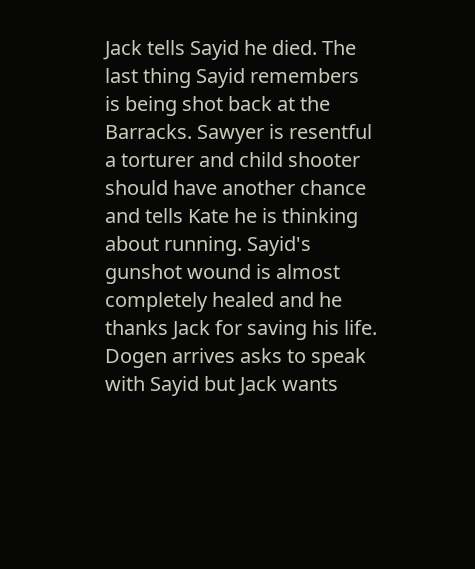Jack tells Sayid he died. The last thing Sayid remembers is being shot back at the Barracks. Sawyer is resentful a torturer and child shooter should have another chance and tells Kate he is thinking about running. Sayid's gunshot wound is almost completely healed and he thanks Jack for saving his life. Dogen arrives asks to speak with Sayid but Jack wants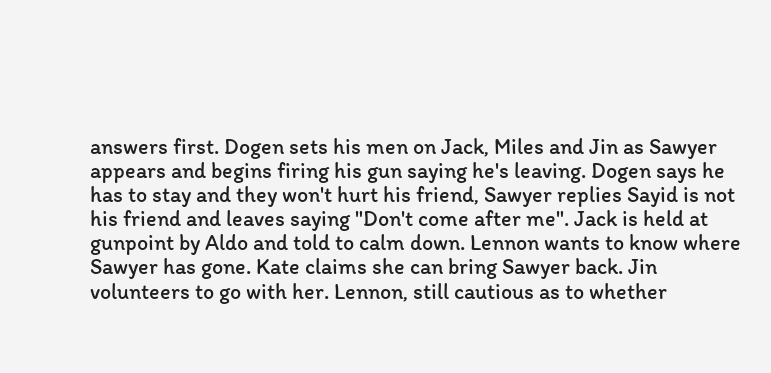answers first. Dogen sets his men on Jack, Miles and Jin as Sawyer appears and begins firing his gun saying he's leaving. Dogen says he has to stay and they won't hurt his friend, Sawyer replies Sayid is not his friend and leaves saying "Don't come after me". Jack is held at gunpoint by Aldo and told to calm down. Lennon wants to know where Sawyer has gone. Kate claims she can bring Sawyer back. Jin volunteers to go with her. Lennon, still cautious as to whether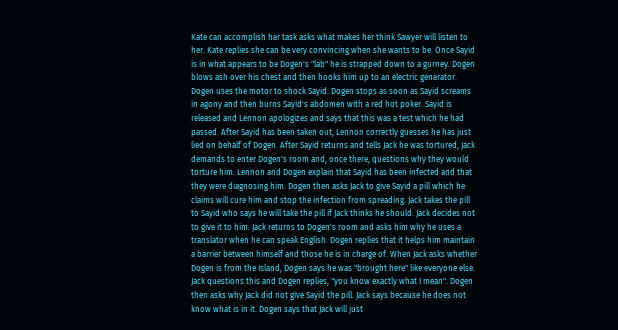Kate can accomplish her task asks what makes her think Sawyer will listen to her. Kate replies she can be very convincing when she wants to be. Once Sayid is in what appears to be Dogen's "lab" he is strapped down to a gurney. Dogen blows ash over his chest and then hooks him up to an electric generator. Dogen uses the motor to shock Sayid. Dogen stops as soon as Sayid screams in agony and then burns Sayid's abdomen with a red hot poker. Sayid is released and Lennon apologizes and says that this was a test which he had passed. After Sayid has been taken out, Lennon correctly guesses he has just lied on behalf of Dogen. After Sayid returns and tells Jack he was tortured, Jack demands to enter Dogen's room and, once there, questions why they would torture him. Lennon and Dogen explain that Sayid has been infected and that they were diagnosing him. Dogen then asks Jack to give Sayid a pill which he claims will cure him and stop the infection from spreading. Jack takes the pill to Sayid who says he will take the pill if Jack thinks he should. Jack decides not to give it to him. Jack returns to Dogen's room and asks him why he uses a translator when he can speak English. Dogen replies that it helps him maintain a barrier between himself and those he is in charge of. When Jack asks whether Dogen is from the Island, Dogen says he was "brought here" like everyone else. Jack questions this and Dogen replies, "you know exactly what I mean". Dogen then asks why Jack did not give Sayid the pill. Jack says because he does not know what is in it. Dogen says that Jack will just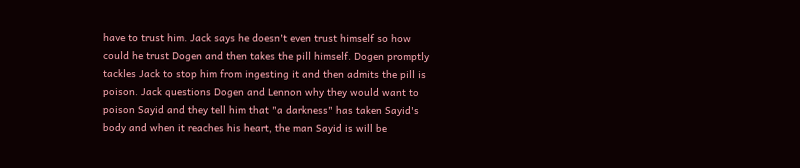have to trust him. Jack says he doesn't even trust himself so how could he trust Dogen and then takes the pill himself. Dogen promptly tackles Jack to stop him from ingesting it and then admits the pill is poison. Jack questions Dogen and Lennon why they would want to poison Sayid and they tell him that "a darkness" has taken Sayid's body and when it reaches his heart, the man Sayid is will be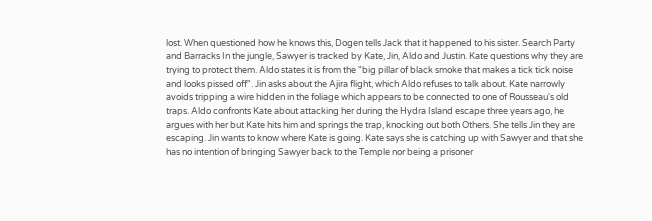lost. When questioned how he knows this, Dogen tells Jack that it happened to his sister. Search Party and Barracks In the jungle, Sawyer is tracked by Kate, Jin, Aldo and Justin. Kate questions why they are trying to protect them. Aldo states it is from the "big pillar of black smoke that makes a tick tick noise and looks pissed off". Jin asks about the Ajira flight, which Aldo refuses to talk about. Kate narrowly avoids tripping a wire hidden in the foliage which appears to be connected to one of Rousseau's old traps. Aldo confronts Kate about attacking her during the Hydra Island escape three years ago, he argues with her but Kate hits him and springs the trap, knocking out both Others. She tells Jin they are escaping. Jin wants to know where Kate is going. Kate says she is catching up with Sawyer and that she has no intention of bringing Sawyer back to the Temple nor being a prisoner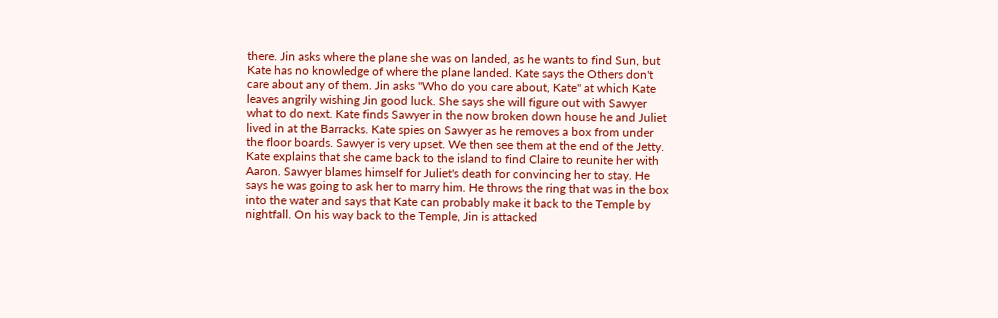there. Jin asks where the plane she was on landed, as he wants to find Sun, but Kate has no knowledge of where the plane landed. Kate says the Others don't care about any of them. Jin asks "Who do you care about, Kate" at which Kate leaves angrily wishing Jin good luck. She says she will figure out with Sawyer what to do next. Kate finds Sawyer in the now broken down house he and Juliet lived in at the Barracks. Kate spies on Sawyer as he removes a box from under the floor boards. Sawyer is very upset. We then see them at the end of the Jetty. Kate explains that she came back to the island to find Claire to reunite her with Aaron. Sawyer blames himself for Juliet's death for convincing her to stay. He says he was going to ask her to marry him. He throws the ring that was in the box into the water and says that Kate can probably make it back to the Temple by nightfall. On his way back to the Temple, Jin is attacked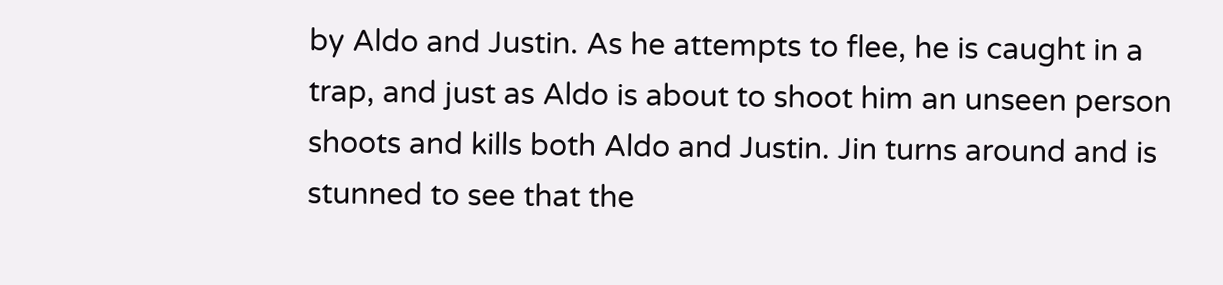by Aldo and Justin. As he attempts to flee, he is caught in a trap, and just as Aldo is about to shoot him an unseen person shoots and kills both Aldo and Justin. Jin turns around and is stunned to see that the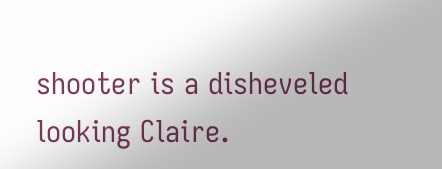shooter is a disheveled looking Claire.